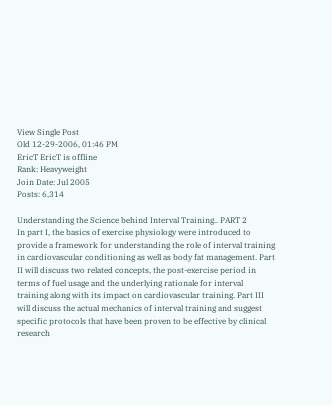View Single Post
Old 12-29-2006, 01:46 PM
EricT EricT is offline
Rank: Heavyweight
Join Date: Jul 2005
Posts: 6,314

Understanding the Science behind Interval Training.. PART 2
In part I, the basics of exercise physiology were introduced to provide a framework for understanding the role of interval training in cardiovascular conditioning as well as body fat management. Part II will discuss two related concepts, the post-exercise period in terms of fuel usage and the underlying rationale for interval training along with its impact on cardiovascular training. Part III will discuss the actual mechanics of interval training and suggest specific protocols that have been proven to be effective by clinical research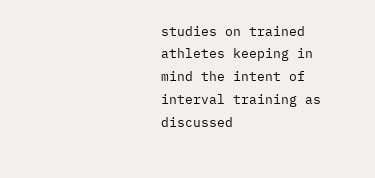studies on trained athletes keeping in mind the intent of interval training as discussed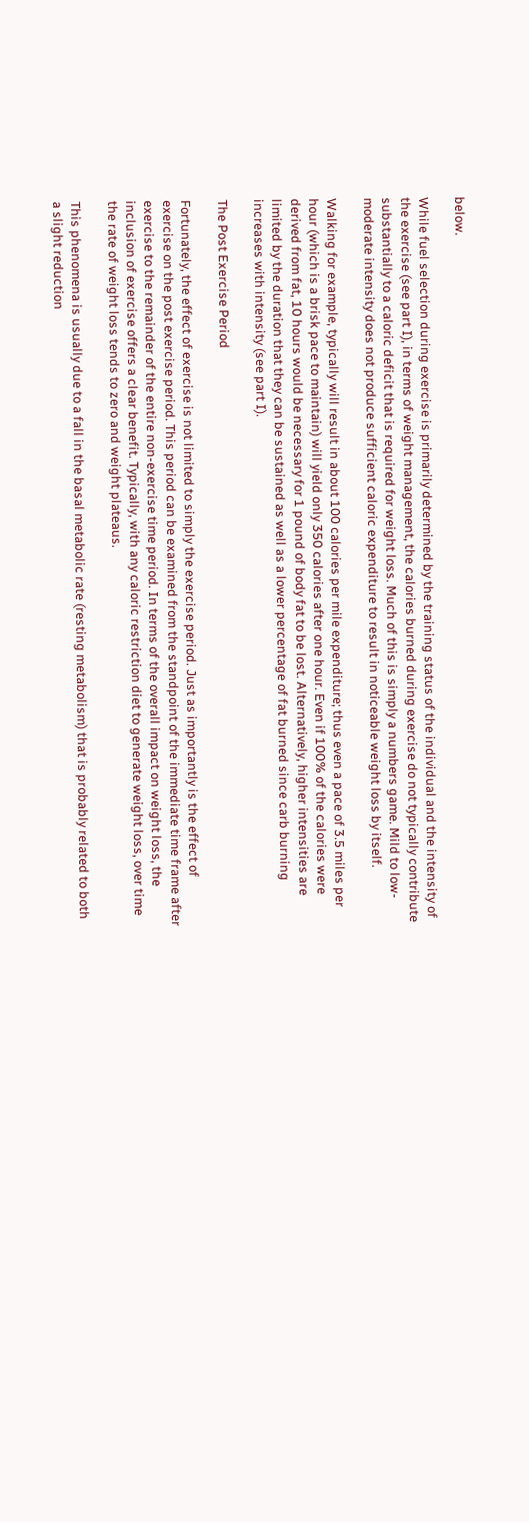below.

While fuel selection during exercise is primarily determined by the training status of the individual and the intensity of the exercise (see part I), in terms of weight management, the calories burned during exercise do not typically contribute substantially to a caloric deficit that is required for weight loss. Much of this is simply a numbers game. Mild to low-moderate intensity does not produce sufficient caloric expenditure to result in noticeable weight loss by itself.

Walking for example, typically will result in about 100 calories per mile expenditure; thus even a pace of 3.5 miles per hour (which is a brisk pace to maintain) will yield only 350 calories after one hour. Even if 100% of the calories were derived from fat, 10 hours would be necessary for 1 pound of body fat to be lost. Alternatively, higher intensities are limited by the duration that they can be sustained as well as a lower percentage of fat burned since carb burning increases with intensity (see part I).

The Post Exercise Period

Fortunately, the effect of exercise is not limited to simply the exercise period. Just as importantly is the effect of exercise on the post exercise period. This period can be examined from the standpoint of the immediate time frame after exercise to the remainder of the entire non-exercise time period. In terms of the overall impact on weight loss, the inclusion of exercise offers a clear benefit. Typically, with any caloric restriction diet to generate weight loss, over time the rate of weight loss tends to zero and weight plateaus.

This phenomena is usually due to a fall in the basal metabolic rate (resting metabolism) that is probably related to both a slight reduction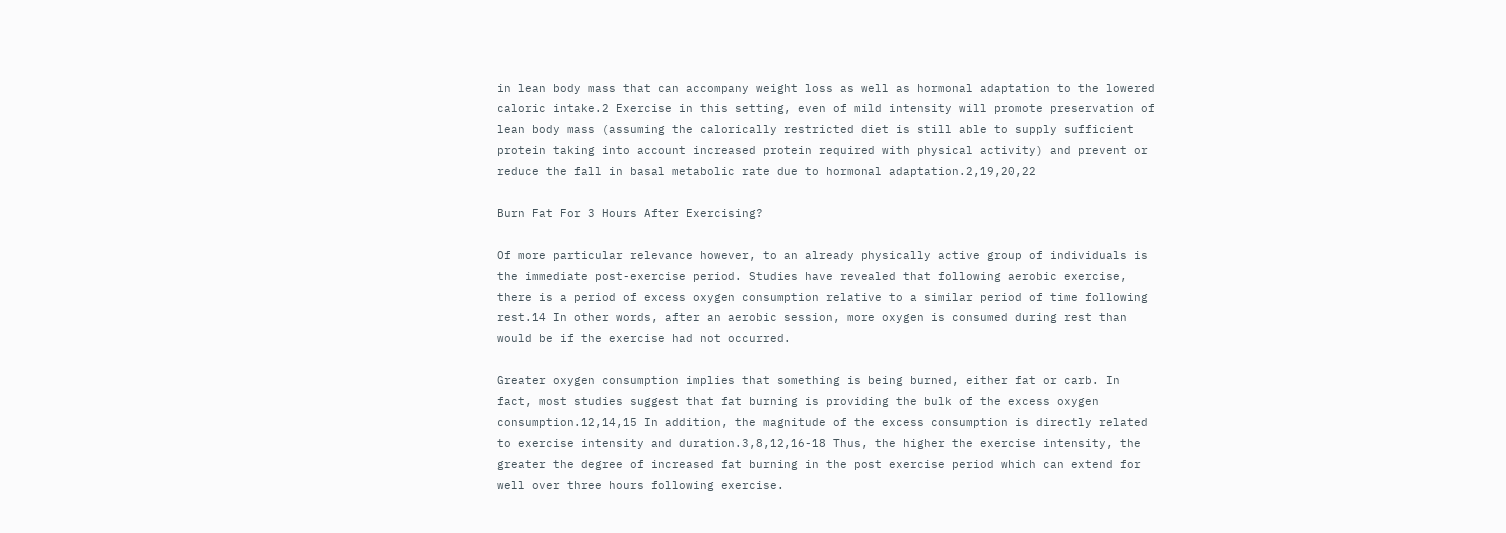in lean body mass that can accompany weight loss as well as hormonal adaptation to the lowered caloric intake.2 Exercise in this setting, even of mild intensity will promote preservation of lean body mass (assuming the calorically restricted diet is still able to supply sufficient protein taking into account increased protein required with physical activity) and prevent or reduce the fall in basal metabolic rate due to hormonal adaptation.2,19,20,22

Burn Fat For 3 Hours After Exercising?

Of more particular relevance however, to an already physically active group of individuals is the immediate post-exercise period. Studies have revealed that following aerobic exercise, there is a period of excess oxygen consumption relative to a similar period of time following rest.14 In other words, after an aerobic session, more oxygen is consumed during rest than would be if the exercise had not occurred.

Greater oxygen consumption implies that something is being burned, either fat or carb. In fact, most studies suggest that fat burning is providing the bulk of the excess oxygen consumption.12,14,15 In addition, the magnitude of the excess consumption is directly related to exercise intensity and duration.3,8,12,16-18 Thus, the higher the exercise intensity, the greater the degree of increased fat burning in the post exercise period which can extend for well over three hours following exercise.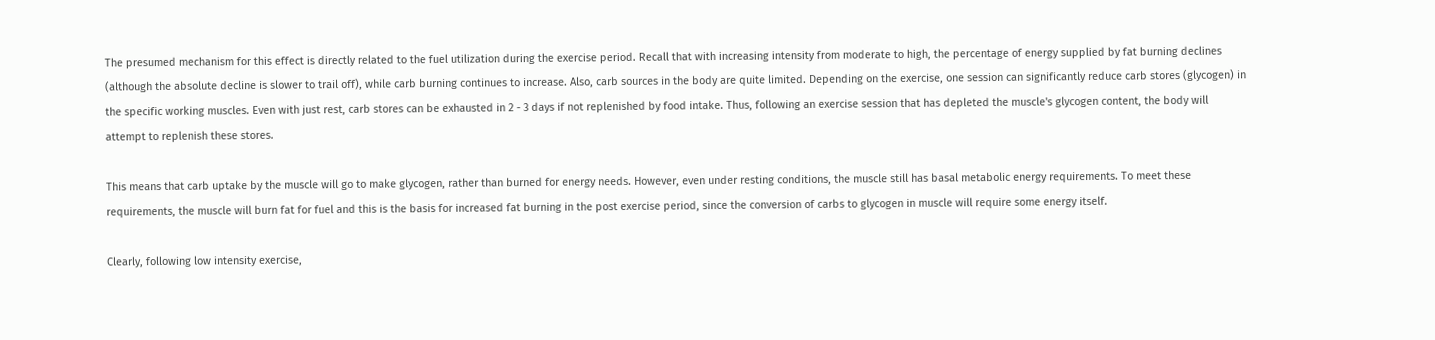The presumed mechanism for this effect is directly related to the fuel utilization during the exercise period. Recall that with increasing intensity from moderate to high, the percentage of energy supplied by fat burning declines (although the absolute decline is slower to trail off), while carb burning continues to increase. Also, carb sources in the body are quite limited. Depending on the exercise, one session can significantly reduce carb stores (glycogen) in the specific working muscles. Even with just rest, carb stores can be exhausted in 2 - 3 days if not replenished by food intake. Thus, following an exercise session that has depleted the muscle's glycogen content, the body will attempt to replenish these stores.

This means that carb uptake by the muscle will go to make glycogen, rather than burned for energy needs. However, even under resting conditions, the muscle still has basal metabolic energy requirements. To meet these requirements, the muscle will burn fat for fuel and this is the basis for increased fat burning in the post exercise period, since the conversion of carbs to glycogen in muscle will require some energy itself.

Clearly, following low intensity exercise,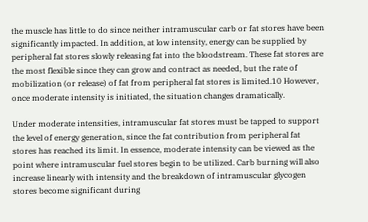the muscle has little to do since neither intramuscular carb or fat stores have been significantly impacted. In addition, at low intensity, energy can be supplied by peripheral fat stores slowly releasing fat into the bloodstream. These fat stores are the most flexible since they can grow and contract as needed, but the rate of mobilization (or release) of fat from peripheral fat stores is limited.10 However, once moderate intensity is initiated, the situation changes dramatically.

Under moderate intensities, intramuscular fat stores must be tapped to support the level of energy generation, since the fat contribution from peripheral fat stores has reached its limit. In essence, moderate intensity can be viewed as the point where intramuscular fuel stores begin to be utilized. Carb burning will also increase linearly with intensity and the breakdown of intramuscular glycogen stores become significant during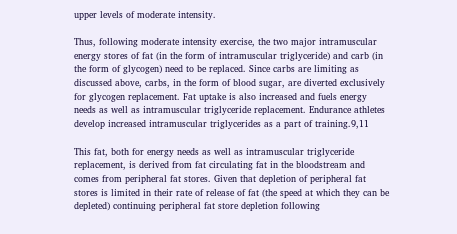upper levels of moderate intensity.

Thus, following moderate intensity exercise, the two major intramuscular energy stores of fat (in the form of intramuscular triglyceride) and carb (in the form of glycogen) need to be replaced. Since carbs are limiting as discussed above, carbs, in the form of blood sugar, are diverted exclusively for glycogen replacement. Fat uptake is also increased and fuels energy needs as well as intramuscular triglyceride replacement. Endurance athletes develop increased intramuscular triglycerides as a part of training.9,11

This fat, both for energy needs as well as intramuscular triglyceride replacement, is derived from fat circulating fat in the bloodstream and comes from peripheral fat stores. Given that depletion of peripheral fat stores is limited in their rate of release of fat (the speed at which they can be depleted) continuing peripheral fat store depletion following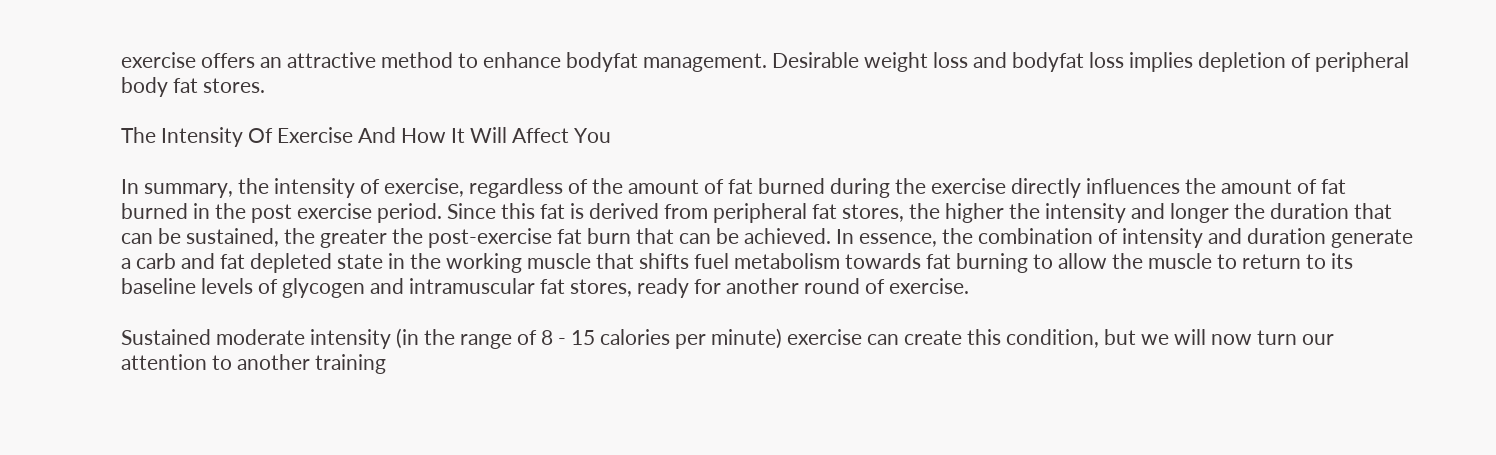exercise offers an attractive method to enhance bodyfat management. Desirable weight loss and bodyfat loss implies depletion of peripheral body fat stores.

The Intensity Of Exercise And How It Will Affect You

In summary, the intensity of exercise, regardless of the amount of fat burned during the exercise directly influences the amount of fat burned in the post exercise period. Since this fat is derived from peripheral fat stores, the higher the intensity and longer the duration that can be sustained, the greater the post-exercise fat burn that can be achieved. In essence, the combination of intensity and duration generate a carb and fat depleted state in the working muscle that shifts fuel metabolism towards fat burning to allow the muscle to return to its baseline levels of glycogen and intramuscular fat stores, ready for another round of exercise.

Sustained moderate intensity (in the range of 8 - 15 calories per minute) exercise can create this condition, but we will now turn our attention to another training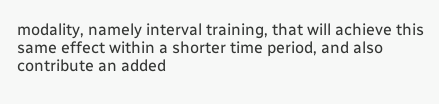modality, namely interval training, that will achieve this same effect within a shorter time period, and also contribute an added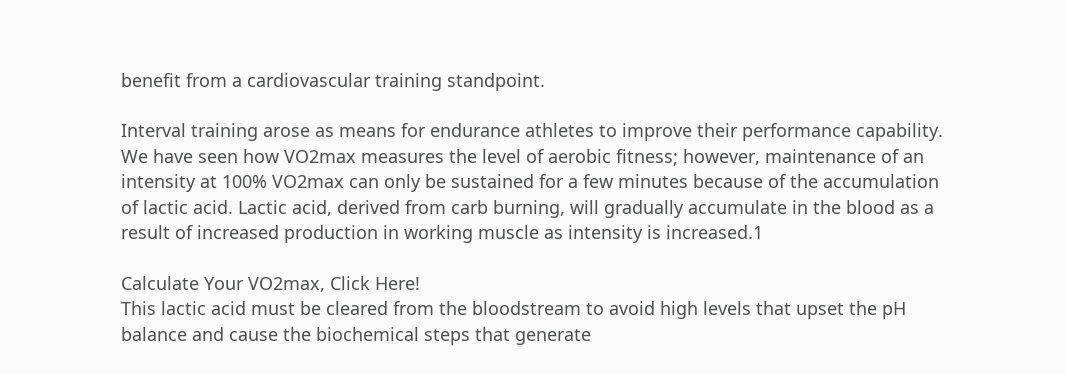benefit from a cardiovascular training standpoint.

Interval training arose as means for endurance athletes to improve their performance capability. We have seen how VO2max measures the level of aerobic fitness; however, maintenance of an intensity at 100% VO2max can only be sustained for a few minutes because of the accumulation of lactic acid. Lactic acid, derived from carb burning, will gradually accumulate in the blood as a result of increased production in working muscle as intensity is increased.1

Calculate Your VO2max, Click Here!
This lactic acid must be cleared from the bloodstream to avoid high levels that upset the pH balance and cause the biochemical steps that generate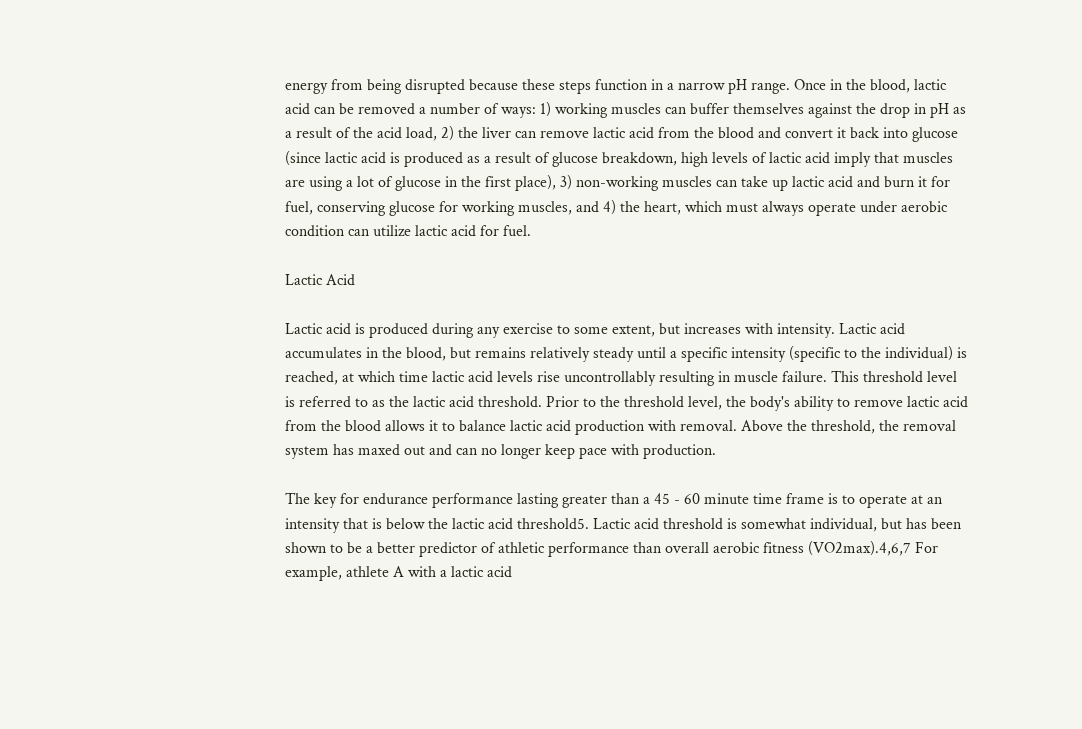energy from being disrupted because these steps function in a narrow pH range. Once in the blood, lactic acid can be removed a number of ways: 1) working muscles can buffer themselves against the drop in pH as a result of the acid load, 2) the liver can remove lactic acid from the blood and convert it back into glucose (since lactic acid is produced as a result of glucose breakdown, high levels of lactic acid imply that muscles are using a lot of glucose in the first place), 3) non-working muscles can take up lactic acid and burn it for fuel, conserving glucose for working muscles, and 4) the heart, which must always operate under aerobic condition can utilize lactic acid for fuel.

Lactic Acid

Lactic acid is produced during any exercise to some extent, but increases with intensity. Lactic acid accumulates in the blood, but remains relatively steady until a specific intensity (specific to the individual) is reached, at which time lactic acid levels rise uncontrollably resulting in muscle failure. This threshold level is referred to as the lactic acid threshold. Prior to the threshold level, the body's ability to remove lactic acid from the blood allows it to balance lactic acid production with removal. Above the threshold, the removal system has maxed out and can no longer keep pace with production.

The key for endurance performance lasting greater than a 45 - 60 minute time frame is to operate at an intensity that is below the lactic acid threshold5. Lactic acid threshold is somewhat individual, but has been shown to be a better predictor of athletic performance than overall aerobic fitness (VO2max).4,6,7 For example, athlete A with a lactic acid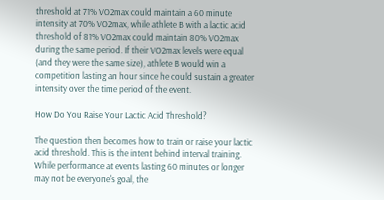threshold at 71% VO2max could maintain a 60 minute intensity at 70% VO2max, while athlete B with a lactic acid threshold of 81% VO2max could maintain 80% VO2max during the same period. If their VO2max levels were equal (and they were the same size), athlete B would win a competition lasting an hour since he could sustain a greater intensity over the time period of the event.

How Do You Raise Your Lactic Acid Threshold?

The question then becomes how to train or raise your lactic acid threshold. This is the intent behind interval training. While performance at events lasting 60 minutes or longer may not be everyone's goal, the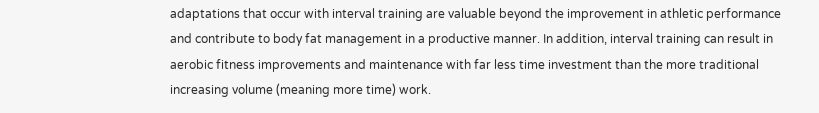adaptations that occur with interval training are valuable beyond the improvement in athletic performance and contribute to body fat management in a productive manner. In addition, interval training can result in aerobic fitness improvements and maintenance with far less time investment than the more traditional increasing volume (meaning more time) work.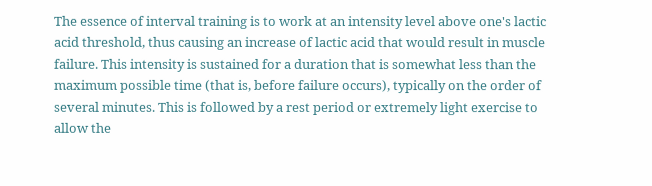The essence of interval training is to work at an intensity level above one's lactic acid threshold, thus causing an increase of lactic acid that would result in muscle failure. This intensity is sustained for a duration that is somewhat less than the maximum possible time (that is, before failure occurs), typically on the order of several minutes. This is followed by a rest period or extremely light exercise to allow the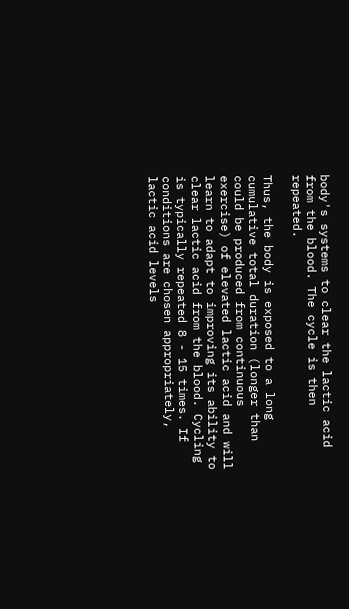body's systems to clear the lactic acid from the blood. The cycle is then repeated.

Thus, the body is exposed to a long cumulative total duration (longer than could be produced from continuous exercise) of elevated lactic acid and will learn to adapt to improving its ability to clear lactic acid from the blood. Cycling is typically repeated 8 - 15 times. If conditions are chosen appropriately, lactic acid levels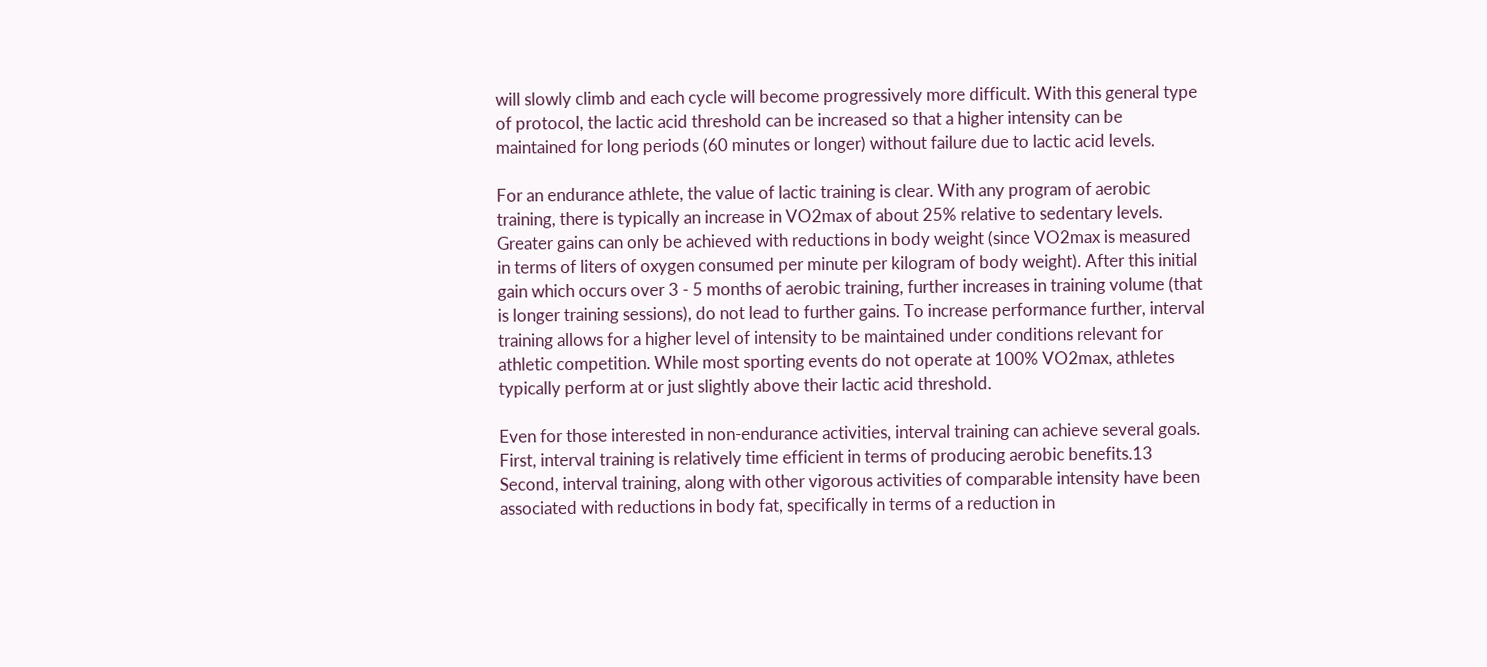will slowly climb and each cycle will become progressively more difficult. With this general type of protocol, the lactic acid threshold can be increased so that a higher intensity can be maintained for long periods (60 minutes or longer) without failure due to lactic acid levels.

For an endurance athlete, the value of lactic training is clear. With any program of aerobic training, there is typically an increase in VO2max of about 25% relative to sedentary levels. Greater gains can only be achieved with reductions in body weight (since VO2max is measured in terms of liters of oxygen consumed per minute per kilogram of body weight). After this initial gain which occurs over 3 - 5 months of aerobic training, further increases in training volume (that is longer training sessions), do not lead to further gains. To increase performance further, interval training allows for a higher level of intensity to be maintained under conditions relevant for athletic competition. While most sporting events do not operate at 100% VO2max, athletes typically perform at or just slightly above their lactic acid threshold.

Even for those interested in non-endurance activities, interval training can achieve several goals. First, interval training is relatively time efficient in terms of producing aerobic benefits.13 Second, interval training, along with other vigorous activities of comparable intensity have been associated with reductions in body fat, specifically in terms of a reduction in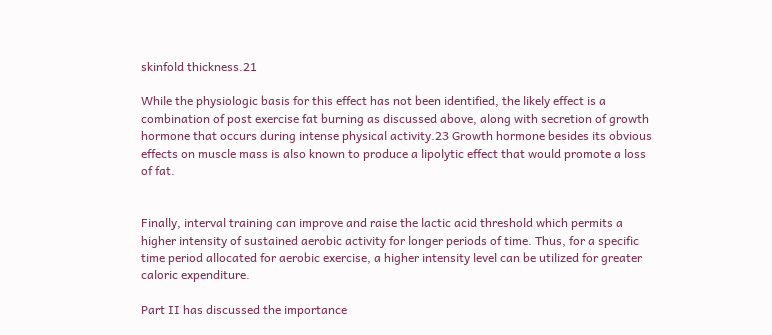skinfold thickness.21

While the physiologic basis for this effect has not been identified, the likely effect is a combination of post exercise fat burning as discussed above, along with secretion of growth hormone that occurs during intense physical activity.23 Growth hormone besides its obvious effects on muscle mass is also known to produce a lipolytic effect that would promote a loss of fat.


Finally, interval training can improve and raise the lactic acid threshold which permits a higher intensity of sustained aerobic activity for longer periods of time. Thus, for a specific time period allocated for aerobic exercise, a higher intensity level can be utilized for greater caloric expenditure.

Part II has discussed the importance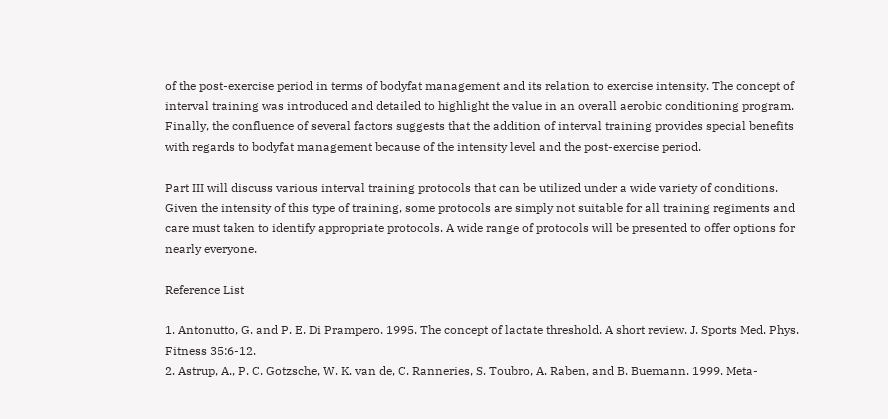of the post-exercise period in terms of bodyfat management and its relation to exercise intensity. The concept of interval training was introduced and detailed to highlight the value in an overall aerobic conditioning program. Finally, the confluence of several factors suggests that the addition of interval training provides special benefits with regards to bodyfat management because of the intensity level and the post-exercise period.

Part III will discuss various interval training protocols that can be utilized under a wide variety of conditions. Given the intensity of this type of training, some protocols are simply not suitable for all training regiments and care must taken to identify appropriate protocols. A wide range of protocols will be presented to offer options for nearly everyone.

Reference List

1. Antonutto, G. and P. E. Di Prampero. 1995. The concept of lactate threshold. A short review. J. Sports Med. Phys. Fitness 35:6-12.
2. Astrup, A., P. C. Gotzsche, W. K. van de, C. Ranneries, S. Toubro, A. Raben, and B. Buemann. 1999. Meta-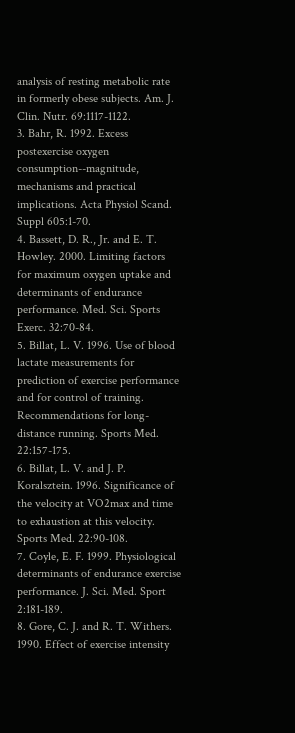analysis of resting metabolic rate in formerly obese subjects. Am. J. Clin. Nutr. 69:1117-1122.
3. Bahr, R. 1992. Excess postexercise oxygen consumption--magnitude, mechanisms and practical implications. Acta Physiol Scand. Suppl 605:1-70.
4. Bassett, D. R., Jr. and E. T. Howley. 2000. Limiting factors for maximum oxygen uptake and determinants of endurance performance. Med. Sci. Sports Exerc. 32:70-84.
5. Billat, L. V. 1996. Use of blood lactate measurements for prediction of exercise performance and for control of training. Recommendations for long-distance running. Sports Med. 22:157-175.
6. Billat, L. V. and J. P. Koralsztein. 1996. Significance of the velocity at VO2max and time to exhaustion at this velocity. Sports Med. 22:90-108.
7. Coyle, E. F. 1999. Physiological determinants of endurance exercise performance. J. Sci. Med. Sport 2:181-189.
8. Gore, C. J. and R. T. Withers. 1990. Effect of exercise intensity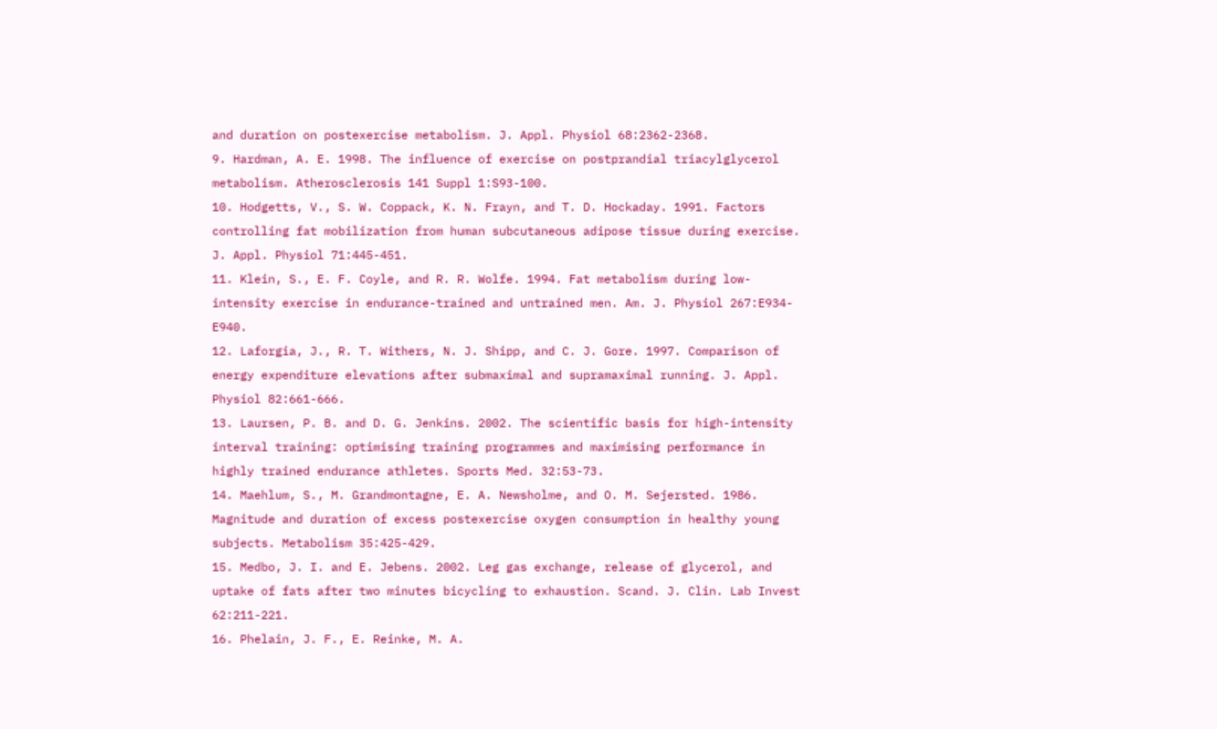and duration on postexercise metabolism. J. Appl. Physiol 68:2362-2368.
9. Hardman, A. E. 1998. The influence of exercise on postprandial triacylglycerol metabolism. Atherosclerosis 141 Suppl 1:S93-100.
10. Hodgetts, V., S. W. Coppack, K. N. Frayn, and T. D. Hockaday. 1991. Factors controlling fat mobilization from human subcutaneous adipose tissue during exercise. J. Appl. Physiol 71:445-451.
11. Klein, S., E. F. Coyle, and R. R. Wolfe. 1994. Fat metabolism during low-intensity exercise in endurance-trained and untrained men. Am. J. Physiol 267:E934-E940.
12. Laforgia, J., R. T. Withers, N. J. Shipp, and C. J. Gore. 1997. Comparison of energy expenditure elevations after submaximal and supramaximal running. J. Appl. Physiol 82:661-666.
13. Laursen, P. B. and D. G. Jenkins. 2002. The scientific basis for high-intensity interval training: optimising training programmes and maximising performance in highly trained endurance athletes. Sports Med. 32:53-73.
14. Maehlum, S., M. Grandmontagne, E. A. Newsholme, and O. M. Sejersted. 1986. Magnitude and duration of excess postexercise oxygen consumption in healthy young subjects. Metabolism 35:425-429.
15. Medbo, J. I. and E. Jebens. 2002. Leg gas exchange, release of glycerol, and uptake of fats after two minutes bicycling to exhaustion. Scand. J. Clin. Lab Invest 62:211-221.
16. Phelain, J. F., E. Reinke, M. A.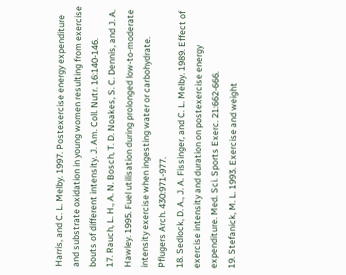Harris, and C. L. Melby. 1997. Postexercise energy expenditure and substrate oxidation in young women resulting from exercise bouts of different intensity. J. Am. Coll. Nutr. 16:140-146.
17. Rauch, L. H., A. N. Bosch, T. D. Noakes, S. C. Dennis, and J. A. Hawley. 1995. Fuel utilisation during prolonged low-to-moderate intensity exercise when ingesting water or carbohydrate. Pflugers Arch. 430:971-977.
18. Sedlock, D. A., J. A. Fissinger, and C. L. Melby. 1989. Effect of exercise intensity and duration on postexercise energy expenditure. Med. Sci. Sports Exerc. 21:662-666.
19. Stefanick, M. L. 1993. Exercise and weight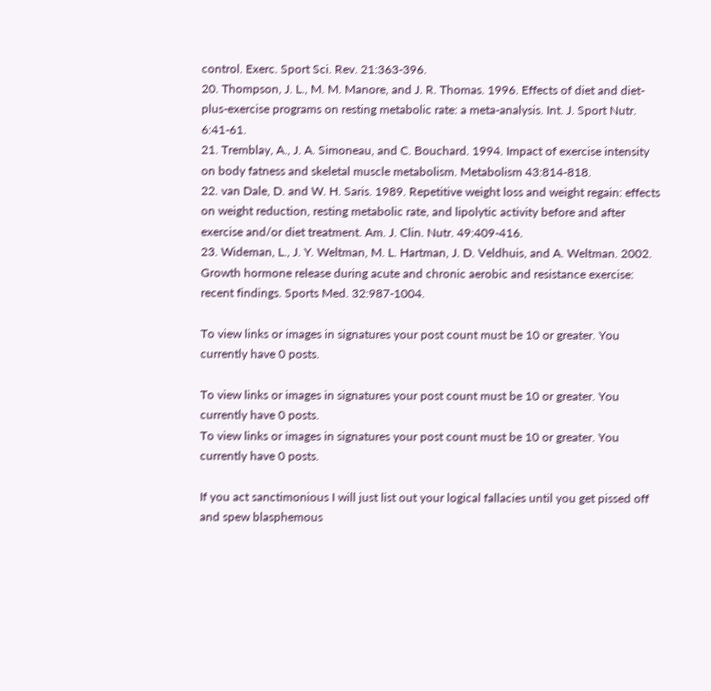control. Exerc. Sport Sci. Rev. 21:363-396.
20. Thompson, J. L., M. M. Manore, and J. R. Thomas. 1996. Effects of diet and diet-plus-exercise programs on resting metabolic rate: a meta-analysis. Int. J. Sport Nutr. 6:41-61.
21. Tremblay, A., J. A. Simoneau, and C. Bouchard. 1994. Impact of exercise intensity on body fatness and skeletal muscle metabolism. Metabolism 43:814-818.
22. van Dale, D. and W. H. Saris. 1989. Repetitive weight loss and weight regain: effects on weight reduction, resting metabolic rate, and lipolytic activity before and after exercise and/or diet treatment. Am. J. Clin. Nutr. 49:409-416.
23. Wideman, L., J. Y. Weltman, M. L. Hartman, J. D. Veldhuis, and A. Weltman. 2002. Growth hormone release during acute and chronic aerobic and resistance exercise: recent findings. Sports Med. 32:987-1004.

To view links or images in signatures your post count must be 10 or greater. You currently have 0 posts.

To view links or images in signatures your post count must be 10 or greater. You currently have 0 posts.
To view links or images in signatures your post count must be 10 or greater. You currently have 0 posts.

If you act sanctimonious I will just list out your logical fallacies until you get pissed off and spew blasphemous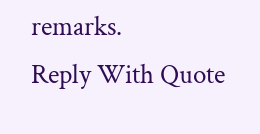remarks.
Reply With Quote